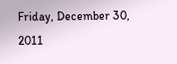Friday, December 30, 2011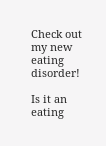Check out my new eating disorder!

Is it an eating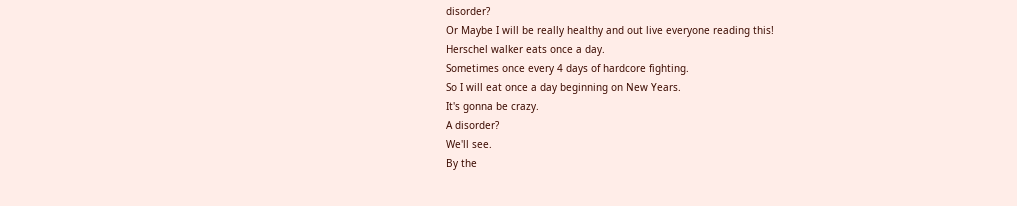disorder?
Or Maybe I will be really healthy and out live everyone reading this!
Herschel walker eats once a day.
Sometimes once every 4 days of hardcore fighting.
So I will eat once a day beginning on New Years.
It's gonna be crazy.
A disorder?
We'll see.
By the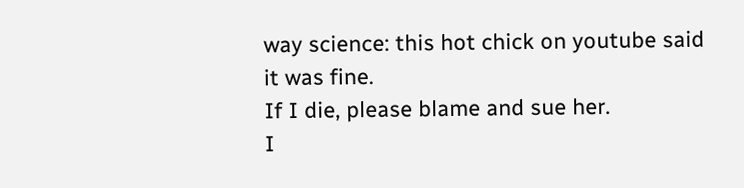way science: this hot chick on youtube said it was fine.
If I die, please blame and sue her.
I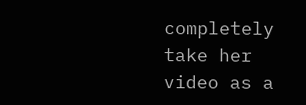completely take her video as a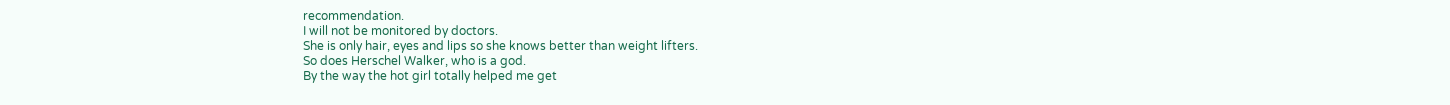recommendation.
I will not be monitored by doctors.
She is only hair, eyes and lips so she knows better than weight lifters.
So does Herschel Walker, who is a god.
By the way the hot girl totally helped me get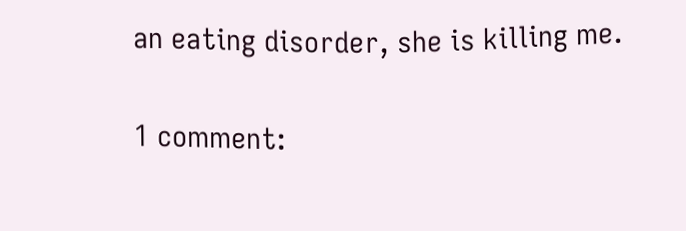an eating disorder, she is killing me.

1 comment: